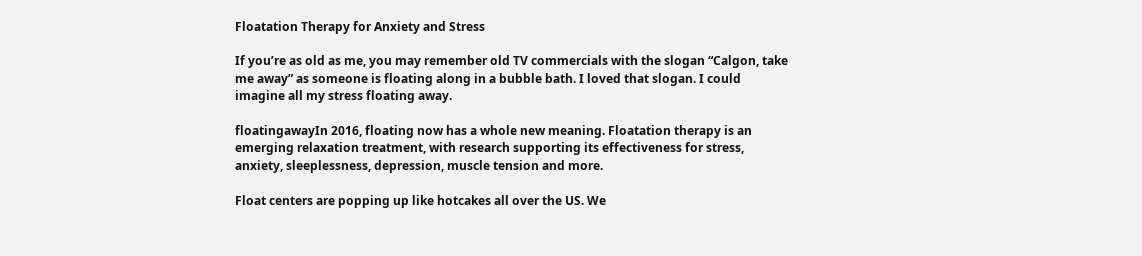Floatation Therapy for Anxiety and Stress

If you’re as old as me, you may remember old TV commercials with the slogan “Calgon, take me away” as someone is floating along in a bubble bath. I loved that slogan. I could imagine all my stress floating away.

floatingawayIn 2016, floating now has a whole new meaning. Floatation therapy is an emerging relaxation treatment, with research supporting its effectiveness for stress, anxiety, sleeplessness, depression, muscle tension and more.

Float centers are popping up like hotcakes all over the US. We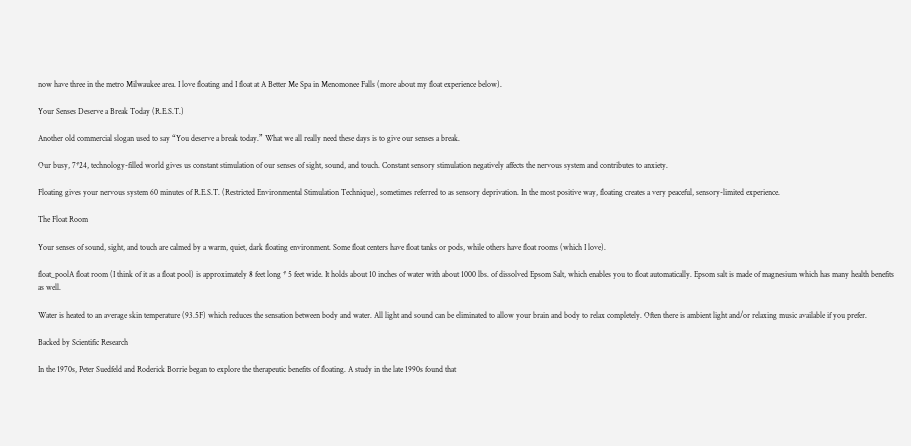now have three in the metro Milwaukee area. I love floating and I float at A Better Me Spa in Menomonee Falls (more about my float experience below).

Your Senses Deserve a Break Today (R.E.S.T.)

Another old commercial slogan used to say “You deserve a break today.” What we all really need these days is to give our senses a break.

Our busy, 7*24, technology-filled world gives us constant stimulation of our senses of sight, sound, and touch. Constant sensory stimulation negatively affects the nervous system and contributes to anxiety.

Floating gives your nervous system 60 minutes of R.E.S.T. (Restricted Environmental Stimulation Technique), sometimes referred to as sensory deprivation. In the most positive way, floating creates a very peaceful, sensory-limited experience.

The Float Room

Your senses of sound, sight, and touch are calmed by a warm, quiet, dark floating environment. Some float centers have float tanks or pods, while others have float rooms (which I love).

float_poolA float room (I think of it as a float pool) is approximately 8 feet long * 5 feet wide. It holds about 10 inches of water with about 1000 lbs. of dissolved Epsom Salt, which enables you to float automatically. Epsom salt is made of magnesium which has many health benefits as well.

Water is heated to an average skin temperature (93.5F) which reduces the sensation between body and water. All light and sound can be eliminated to allow your brain and body to relax completely. Often there is ambient light and/or relaxing music available if you prefer.

Backed by Scientific Research

In the 1970s, Peter Suedfeld and Roderick Borrie began to explore the therapeutic benefits of floating. A study in the late 1990s found that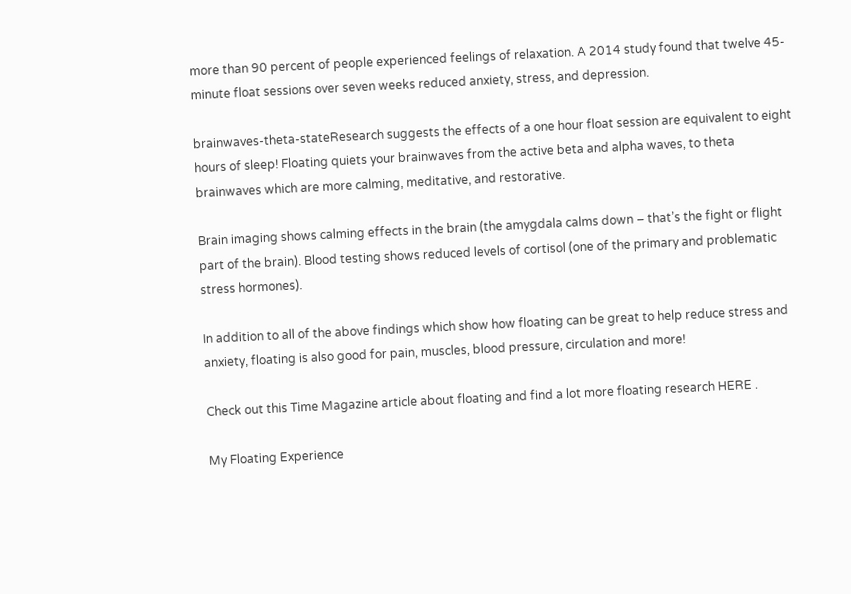more than 90 percent of people experienced feelings of relaxation. A 2014 study found that twelve 45-minute float sessions over seven weeks reduced anxiety, stress, and depression.

brainwaves-theta-stateResearch suggests the effects of a one hour float session are equivalent to eight hours of sleep! Floating quiets your brainwaves from the active beta and alpha waves, to theta brainwaves which are more calming, meditative, and restorative.

Brain imaging shows calming effects in the brain (the amygdala calms down – that’s the fight or flight part of the brain). Blood testing shows reduced levels of cortisol (one of the primary and problematic stress hormones).

In addition to all of the above findings which show how floating can be great to help reduce stress and anxiety, floating is also good for pain, muscles, blood pressure, circulation and more!

Check out this Time Magazine article about floating and find a lot more floating research HERE .

My Floating Experience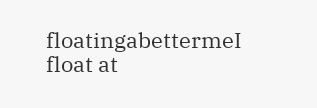floatingabettermeI float at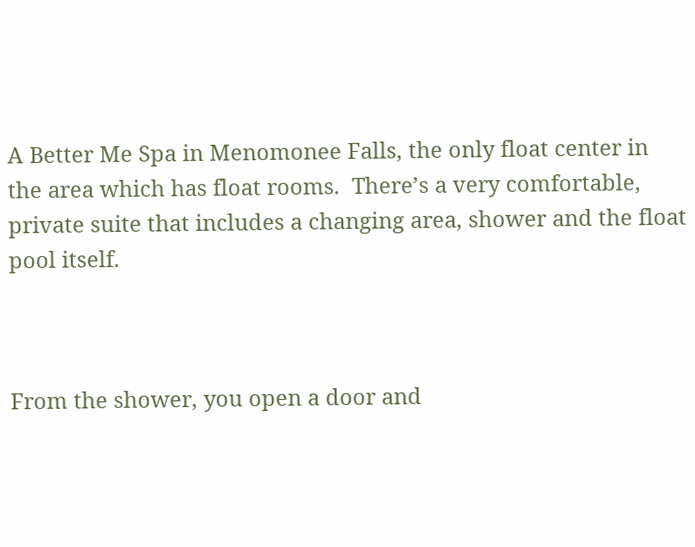A Better Me Spa in Menomonee Falls, the only float center in the area which has float rooms.  There’s a very comfortable, private suite that includes a changing area, shower and the float pool itself.



From the shower, you open a door and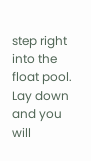step right into the float pool. Lay down and you will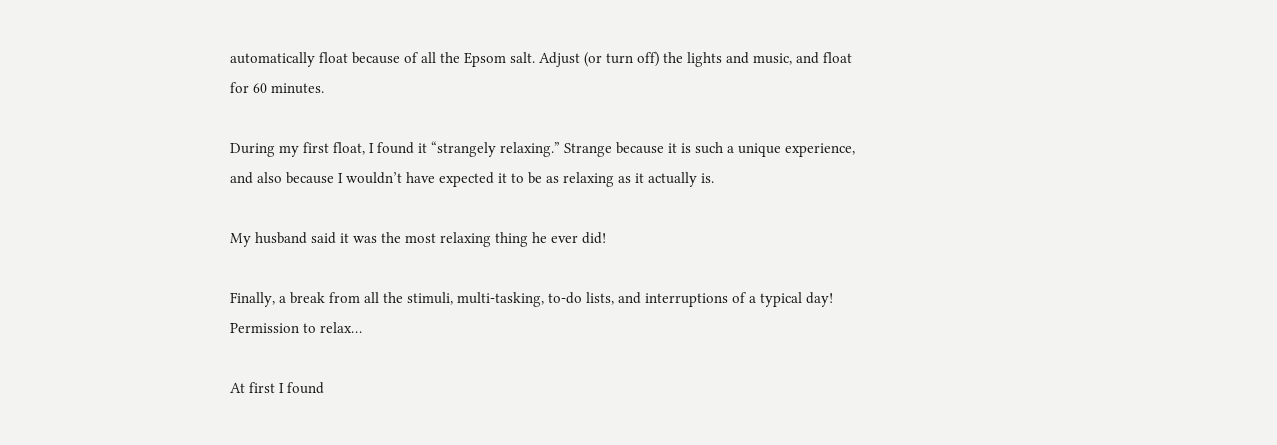automatically float because of all the Epsom salt. Adjust (or turn off) the lights and music, and float for 60 minutes.

During my first float, I found it “strangely relaxing.” Strange because it is such a unique experience, and also because I wouldn’t have expected it to be as relaxing as it actually is.

My husband said it was the most relaxing thing he ever did!

Finally, a break from all the stimuli, multi-tasking, to-do lists, and interruptions of a typical day! Permission to relax…

At first I found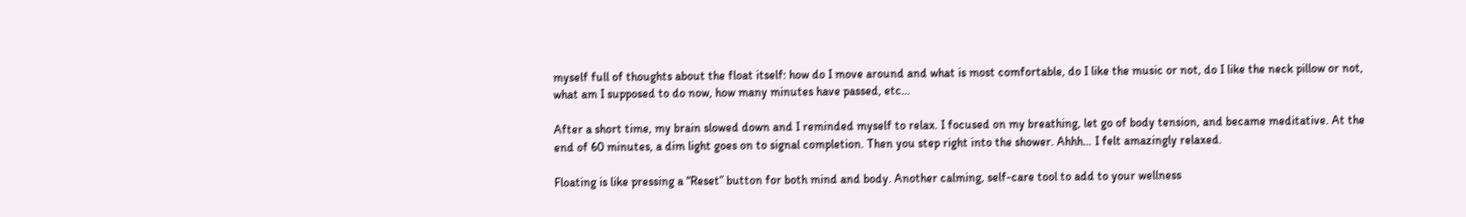myself full of thoughts about the float itself: how do I move around and what is most comfortable, do I like the music or not, do I like the neck pillow or not, what am I supposed to do now, how many minutes have passed, etc…

After a short time, my brain slowed down and I reminded myself to relax. I focused on my breathing, let go of body tension, and became meditative. At the end of 60 minutes, a dim light goes on to signal completion. Then you step right into the shower. Ahhh… I felt amazingly relaxed.

Floating is like pressing a “Reset” button for both mind and body. Another calming, self-care tool to add to your wellness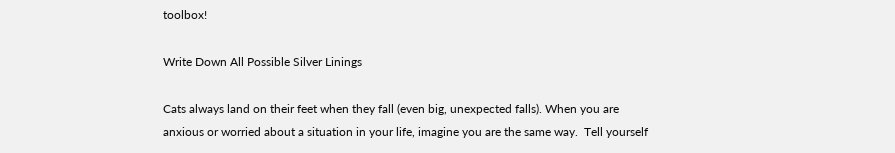toolbox!

Write Down All Possible Silver Linings

Cats always land on their feet when they fall (even big, unexpected falls). When you are anxious or worried about a situation in your life, imagine you are the same way.  Tell yourself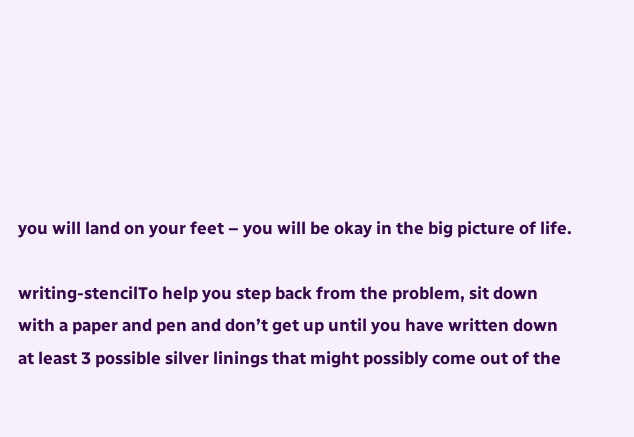you will land on your feet – you will be okay in the big picture of life.

writing-stencilTo help you step back from the problem, sit down with a paper and pen and don’t get up until you have written down at least 3 possible silver linings that might possibly come out of the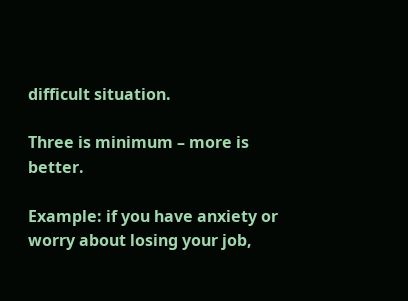difficult situation.

Three is minimum – more is better.

Example: if you have anxiety or worry about losing your job,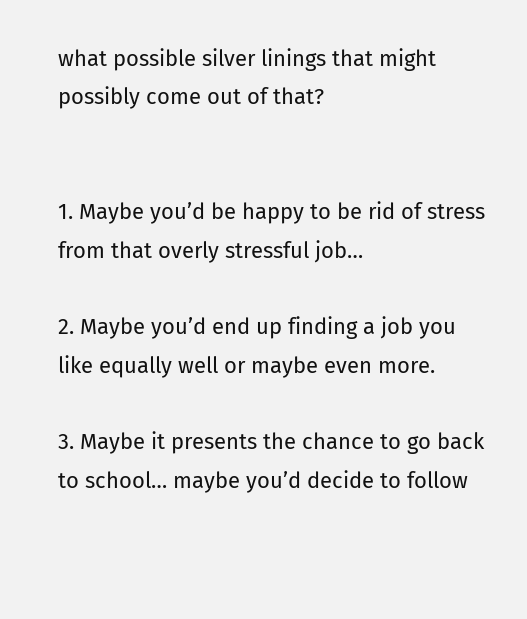what possible silver linings that might possibly come out of that?


1. Maybe you’d be happy to be rid of stress from that overly stressful job…

2. Maybe you’d end up finding a job you like equally well or maybe even more.

3. Maybe it presents the chance to go back to school… maybe you’d decide to follow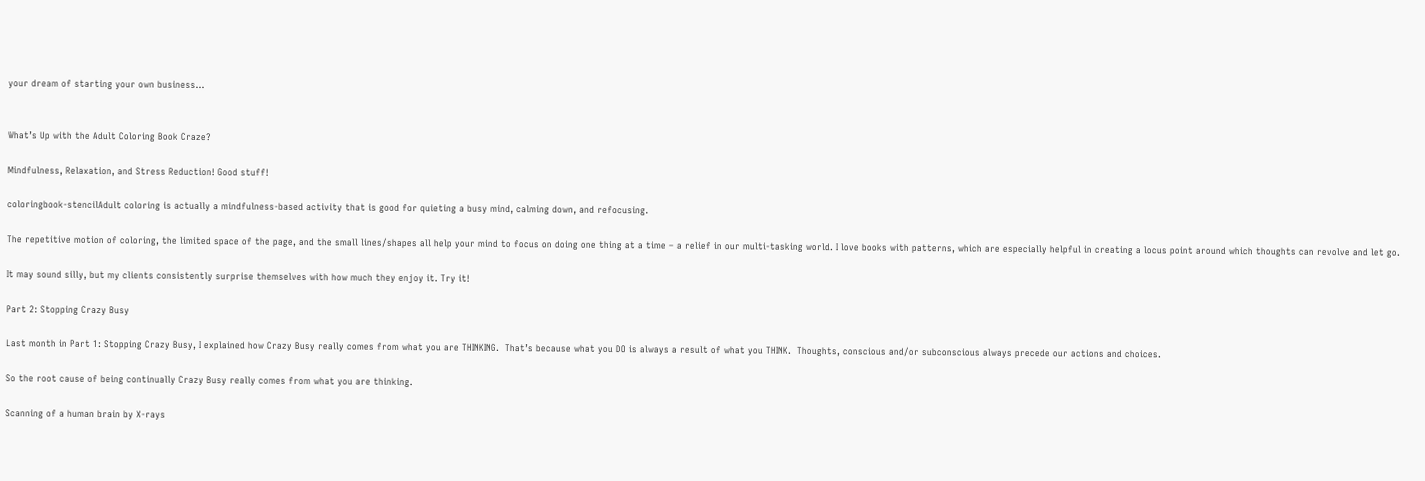your dream of starting your own business…


What’s Up with the Adult Coloring Book Craze?

Mindfulness, Relaxation, and Stress Reduction! Good stuff!

coloringbook-stencilAdult coloring is actually a mindfulness-based activity that is good for quieting a busy mind, calming down, and refocusing.

The repetitive motion of coloring, the limited space of the page, and the small lines/shapes all help your mind to focus on doing one thing at a time – a relief in our multi-tasking world. I love books with patterns, which are especially helpful in creating a locus point around which thoughts can revolve and let go.

It may sound silly, but my clients consistently surprise themselves with how much they enjoy it. Try it!

Part 2: Stopping Crazy Busy

Last month in Part 1: Stopping Crazy Busy, I explained how Crazy Busy really comes from what you are THINKING.  That’s because what you DO is always a result of what you THINK.  Thoughts, conscious and/or subconscious always precede our actions and choices.

So the root cause of being continually Crazy Busy really comes from what you are thinking.

Scanning of a human brain by X-rays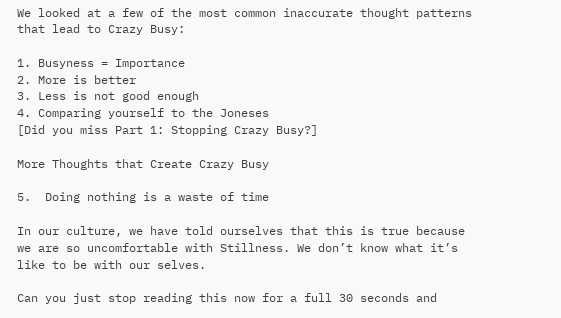We looked at a few of the most common inaccurate thought patterns that lead to Crazy Busy:

1. Busyness = Importance
2. More is better
3. Less is not good enough
4. Comparing yourself to the Joneses
[Did you miss Part 1: Stopping Crazy Busy?]

More Thoughts that Create Crazy Busy

5.  Doing nothing is a waste of time

In our culture, we have told ourselves that this is true because we are so uncomfortable with Stillness. We don’t know what it’s like to be with our selves.

Can you just stop reading this now for a full 30 seconds and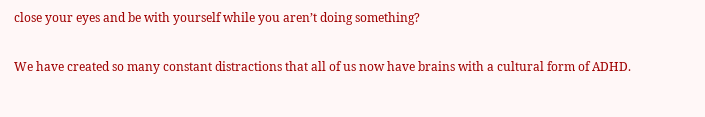close your eyes and be with yourself while you aren’t doing something?

We have created so many constant distractions that all of us now have brains with a cultural form of ADHD.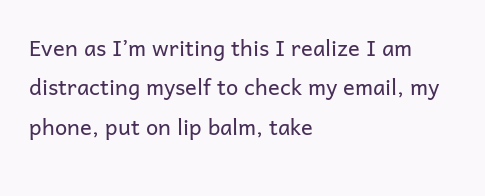Even as I’m writing this I realize I am distracting myself to check my email, my phone, put on lip balm, take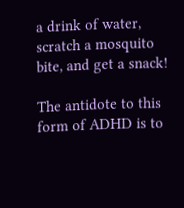a drink of water, scratch a mosquito bite, and get a snack!

The antidote to this form of ADHD is to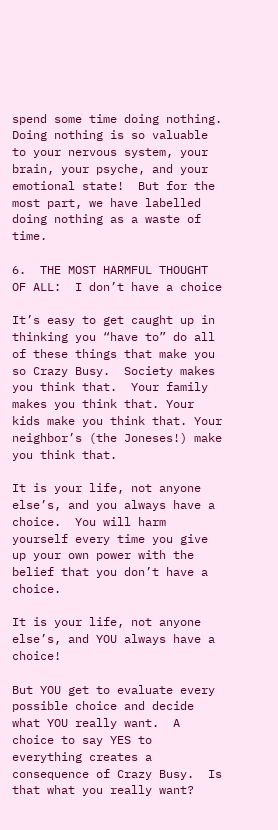spend some time doing nothing.  Doing nothing is so valuable to your nervous system, your brain, your psyche, and your emotional state!  But for the most part, we have labelled doing nothing as a waste of time.

6.  THE MOST HARMFUL THOUGHT OF ALL:  I don’t have a choice

It’s easy to get caught up in thinking you “have to” do all of these things that make you so Crazy Busy.  Society makes you think that.  Your family makes you think that. Your kids make you think that. Your neighbor’s (the Joneses!) make you think that.

It is your life, not anyone else’s, and you always have a choice.  You will harm yourself every time you give up your own power with the belief that you don’t have a choice.

It is your life, not anyone else’s, and YOU always have a choice!

But YOU get to evaluate every possible choice and decide what YOU really want.  A choice to say YES to everything creates a consequence of Crazy Busy.  Is that what you really want?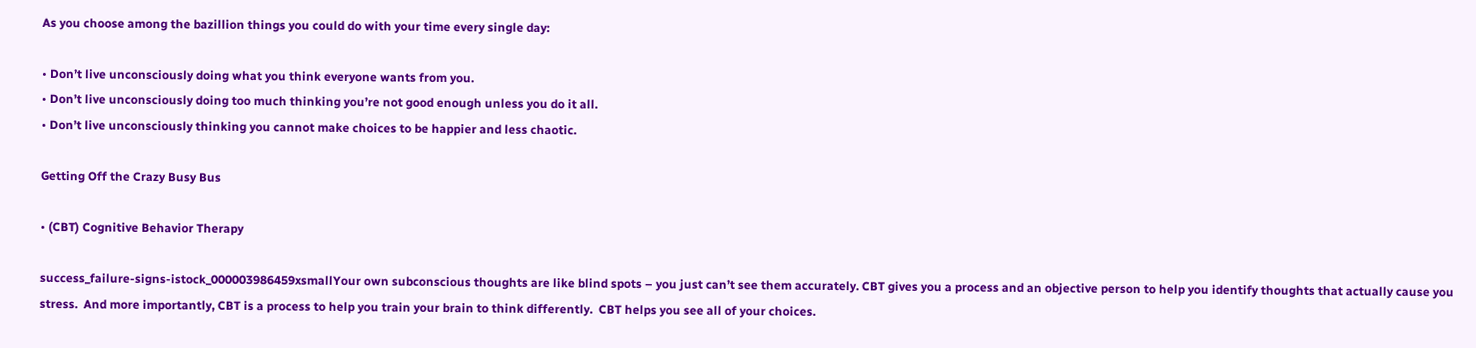As you choose among the bazillion things you could do with your time every single day:

• Don’t live unconsciously doing what you think everyone wants from you.
• Don’t live unconsciously doing too much thinking you’re not good enough unless you do it all.
• Don’t live unconsciously thinking you cannot make choices to be happier and less chaotic.

Getting Off the Crazy Busy Bus

• (CBT) Cognitive Behavior Therapy

success_failure-signs-istock_000003986459xsmallYour own subconscious thoughts are like blind spots – you just can’t see them accurately. CBT gives you a process and an objective person to help you identify thoughts that actually cause you stress.  And more importantly, CBT is a process to help you train your brain to think differently.  CBT helps you see all of your choices.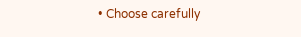• Choose carefully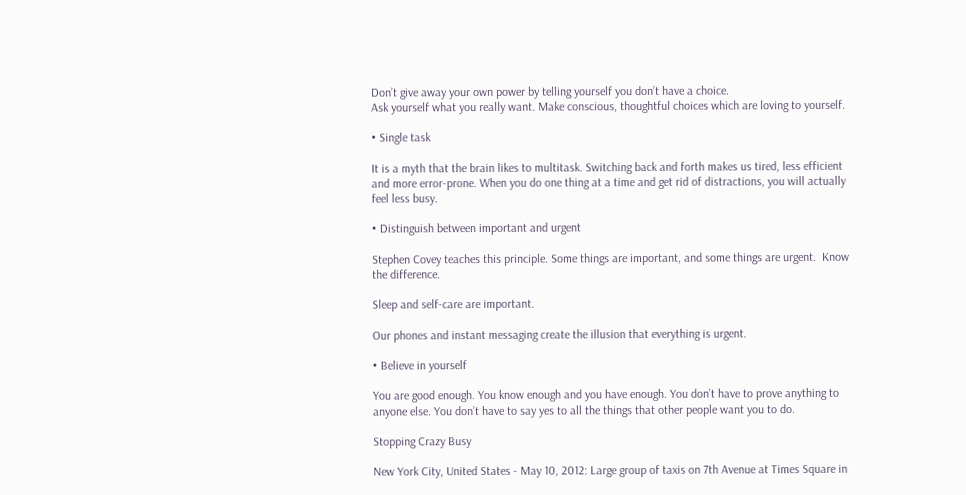Don’t give away your own power by telling yourself you don’t have a choice.
Ask yourself what you really want. Make conscious, thoughtful choices which are loving to yourself.

• Single task

It is a myth that the brain likes to multitask. Switching back and forth makes us tired, less efficient and more error-prone. When you do one thing at a time and get rid of distractions, you will actually feel less busy.

• Distinguish between important and urgent

Stephen Covey teaches this principle. Some things are important, and some things are urgent.  Know the difference.

Sleep and self-care are important.

Our phones and instant messaging create the illusion that everything is urgent.

• Believe in yourself

You are good enough. You know enough and you have enough. You don’t have to prove anything to anyone else. You don’t have to say yes to all the things that other people want you to do.

Stopping Crazy Busy

New York City, United States - May 10, 2012: Large group of taxis on 7th Avenue at Times Square in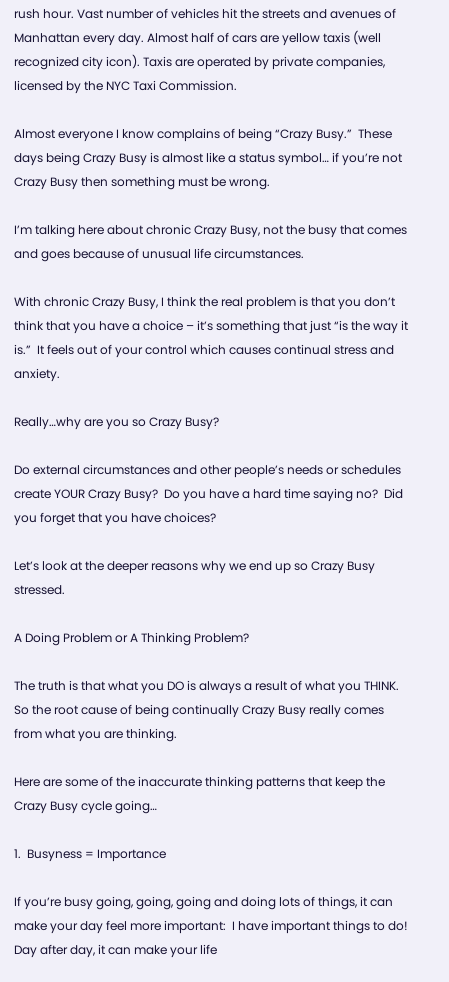rush hour. Vast number of vehicles hit the streets and avenues of Manhattan every day. Almost half of cars are yellow taxis (well recognized city icon). Taxis are operated by private companies, licensed by the NYC Taxi Commission.

Almost everyone I know complains of being “Crazy Busy.”  These days being Crazy Busy is almost like a status symbol… if you’re not Crazy Busy then something must be wrong.

I’m talking here about chronic Crazy Busy, not the busy that comes and goes because of unusual life circumstances.

With chronic Crazy Busy, I think the real problem is that you don’t think that you have a choice – it’s something that just “is the way it is.”  It feels out of your control which causes continual stress and anxiety.

Really…why are you so Crazy Busy?

Do external circumstances and other people’s needs or schedules create YOUR Crazy Busy?  Do you have a hard time saying no?  Did you forget that you have choices?

Let’s look at the deeper reasons why we end up so Crazy Busy stressed.

A Doing Problem or A Thinking Problem?

The truth is that what you DO is always a result of what you THINK.  So the root cause of being continually Crazy Busy really comes from what you are thinking.

Here are some of the inaccurate thinking patterns that keep the Crazy Busy cycle going…

1.  Busyness = Importance

If you’re busy going, going, going and doing lots of things, it can make your day feel more important:  I have important things to do!  Day after day, it can make your life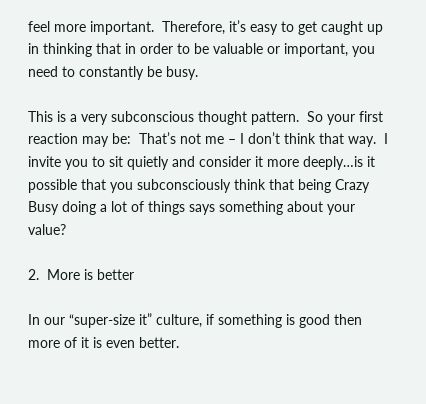feel more important.  Therefore, it’s easy to get caught up in thinking that in order to be valuable or important, you need to constantly be busy.

This is a very subconscious thought pattern.  So your first reaction may be:  That’s not me – I don’t think that way.  I invite you to sit quietly and consider it more deeply…is it possible that you subconsciously think that being Crazy Busy doing a lot of things says something about your value?

2.  More is better

In our “super-size it” culture, if something is good then more of it is even better.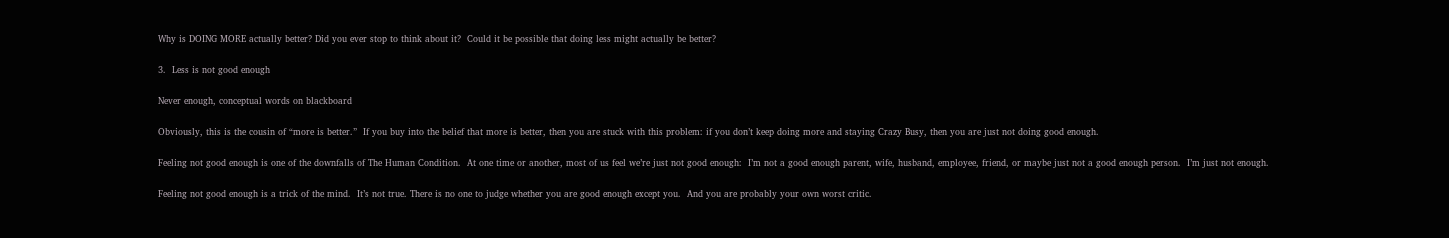Why is DOING MORE actually better? Did you ever stop to think about it?  Could it be possible that doing less might actually be better?

3.  Less is not good enough

Never enough, conceptual words on blackboard

Obviously, this is the cousin of “more is better.”  If you buy into the belief that more is better, then you are stuck with this problem: if you don’t keep doing more and staying Crazy Busy, then you are just not doing good enough.

Feeling not good enough is one of the downfalls of The Human Condition.  At one time or another, most of us feel we’re just not good enough:  I’m not a good enough parent, wife, husband, employee, friend, or maybe just not a good enough person.  I’m just not enough.

Feeling not good enough is a trick of the mind.  It’s not true. There is no one to judge whether you are good enough except you.  And you are probably your own worst critic.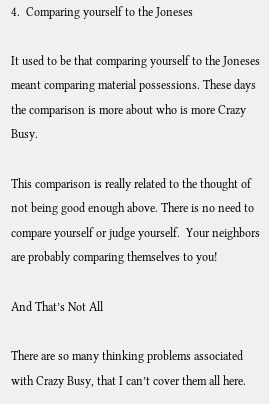4.  Comparing yourself to the Joneses

It used to be that comparing yourself to the Joneses meant comparing material possessions. These days the comparison is more about who is more Crazy Busy.

This comparison is really related to the thought of not being good enough above. There is no need to compare yourself or judge yourself.  Your neighbors are probably comparing themselves to you!

And That’s Not All

There are so many thinking problems associated with Crazy Busy, that I can’t cover them all here.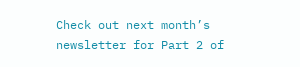Check out next month’s newsletter for Part 2 of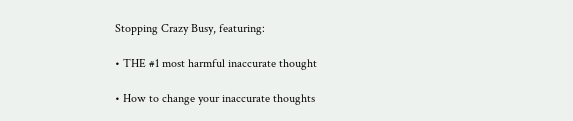Stopping Crazy Busy, featuring:

• THE #1 most harmful inaccurate thought

• How to change your inaccurate thoughts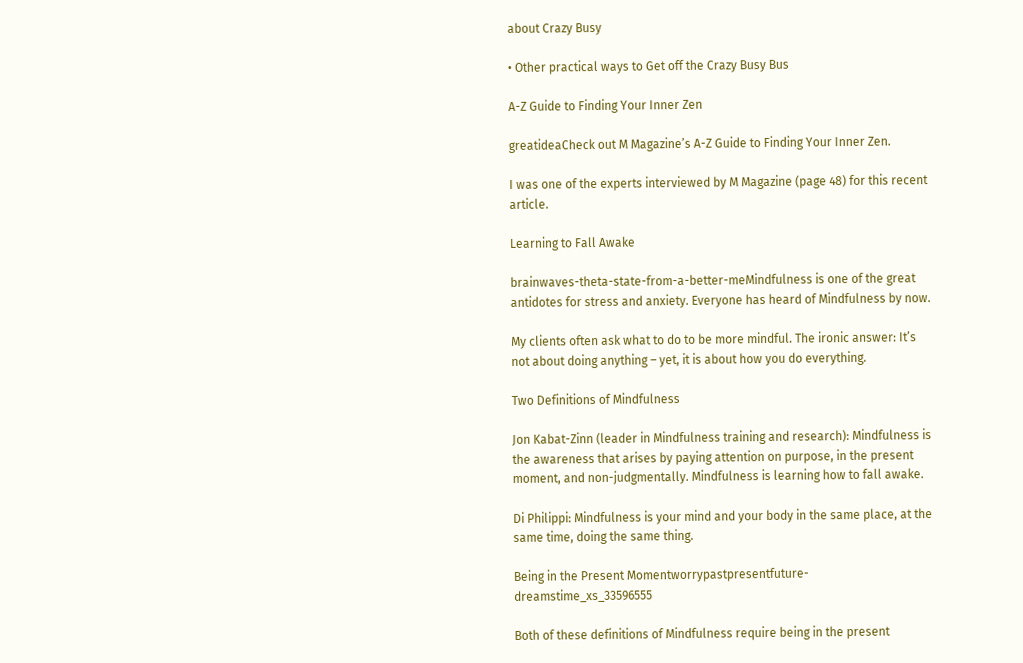about Crazy Busy

• Other practical ways to Get off the Crazy Busy Bus

A-Z Guide to Finding Your Inner Zen

greatideaCheck out M Magazine’s A-Z Guide to Finding Your Inner Zen.

I was one of the experts interviewed by M Magazine (page 48) for this recent article.

Learning to Fall Awake

brainwaves-theta-state-from-a-better-meMindfulness is one of the great antidotes for stress and anxiety. Everyone has heard of Mindfulness by now.

My clients often ask what to do to be more mindful. The ironic answer: It’s not about doing anything – yet, it is about how you do everything.

Two Definitions of Mindfulness

Jon Kabat-Zinn (leader in Mindfulness training and research): Mindfulness is the awareness that arises by paying attention on purpose, in the present moment, and non-judgmentally. Mindfulness is learning how to fall awake.

Di Philippi: Mindfulness is your mind and your body in the same place, at the same time, doing the same thing.

Being in the Present Momentworrypastpresentfuture-dreamstime_xs_33596555

Both of these definitions of Mindfulness require being in the present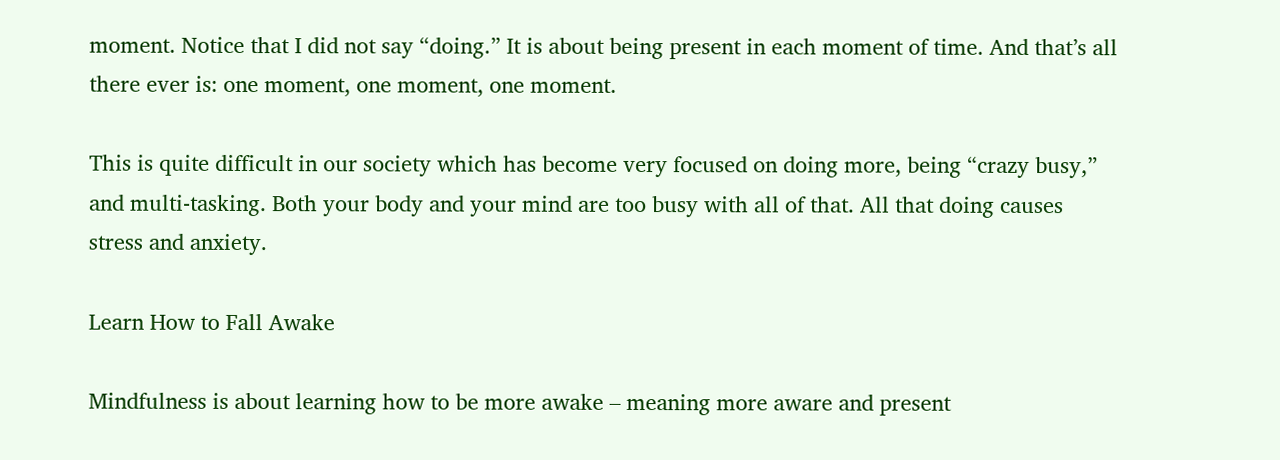moment. Notice that I did not say “doing.” It is about being present in each moment of time. And that’s all there ever is: one moment, one moment, one moment.

This is quite difficult in our society which has become very focused on doing more, being “crazy busy,” and multi-tasking. Both your body and your mind are too busy with all of that. All that doing causes stress and anxiety.

Learn How to Fall Awake

Mindfulness is about learning how to be more awake – meaning more aware and present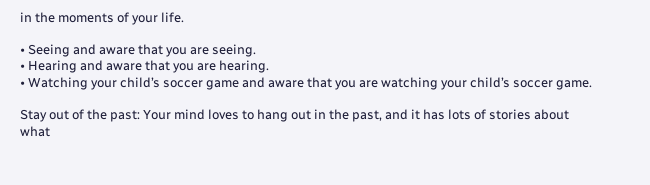in the moments of your life.

• Seeing and aware that you are seeing.
• Hearing and aware that you are hearing.
• Watching your child’s soccer game and aware that you are watching your child’s soccer game.

Stay out of the past: Your mind loves to hang out in the past, and it has lots of stories about what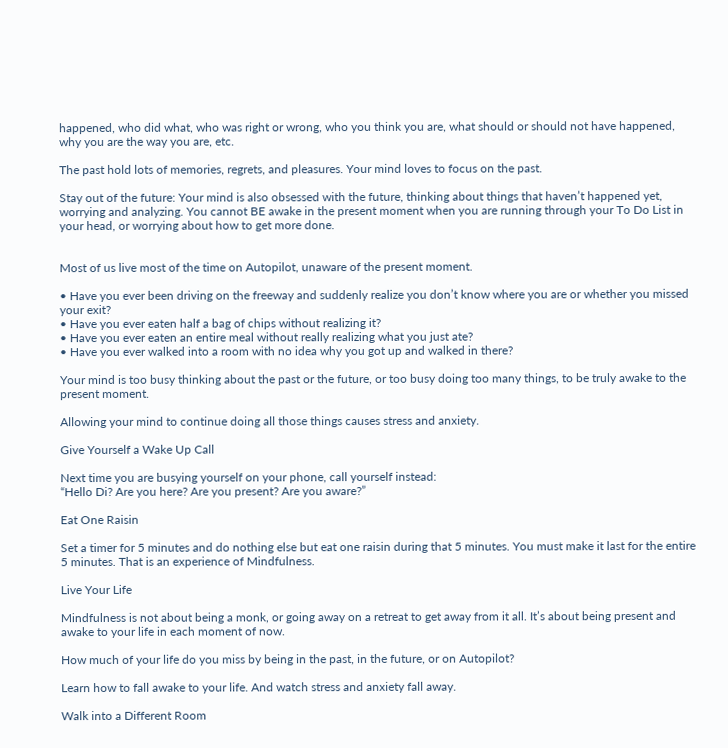happened, who did what, who was right or wrong, who you think you are, what should or should not have happened, why you are the way you are, etc.

The past hold lots of memories, regrets, and pleasures. Your mind loves to focus on the past.

Stay out of the future: Your mind is also obsessed with the future, thinking about things that haven’t happened yet, worrying and analyzing. You cannot BE awake in the present moment when you are running through your To Do List in your head, or worrying about how to get more done.


Most of us live most of the time on Autopilot, unaware of the present moment.

• Have you ever been driving on the freeway and suddenly realize you don’t know where you are or whether you missed your exit?
• Have you ever eaten half a bag of chips without realizing it?
• Have you ever eaten an entire meal without really realizing what you just ate?
• Have you ever walked into a room with no idea why you got up and walked in there?

Your mind is too busy thinking about the past or the future, or too busy doing too many things, to be truly awake to the present moment.

Allowing your mind to continue doing all those things causes stress and anxiety.

Give Yourself a Wake Up Call

Next time you are busying yourself on your phone, call yourself instead:
“Hello Di? Are you here? Are you present? Are you aware?”

Eat One Raisin

Set a timer for 5 minutes and do nothing else but eat one raisin during that 5 minutes. You must make it last for the entire 5 minutes. That is an experience of Mindfulness.

Live Your Life

Mindfulness is not about being a monk, or going away on a retreat to get away from it all. It’s about being present and awake to your life in each moment of now.

How much of your life do you miss by being in the past, in the future, or on Autopilot?

Learn how to fall awake to your life. And watch stress and anxiety fall away.

Walk into a Different Room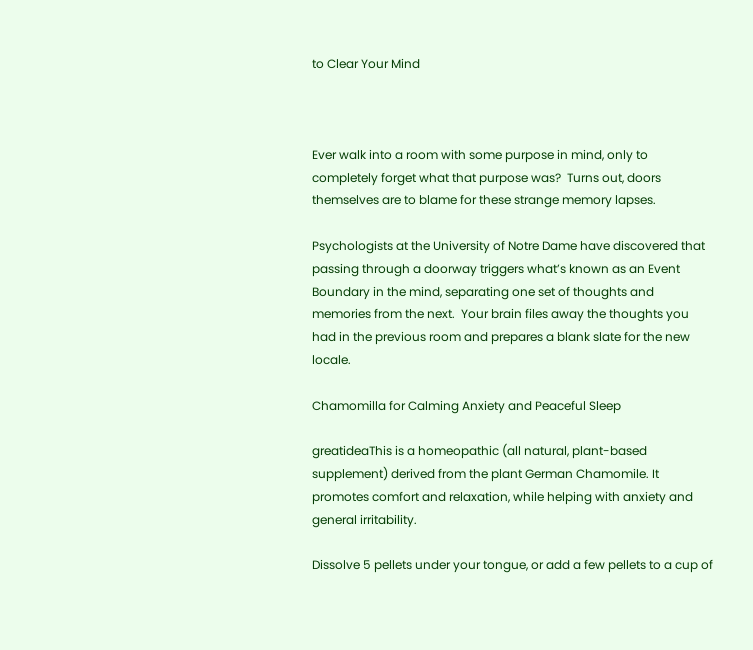to Clear Your Mind



Ever walk into a room with some purpose in mind, only to completely forget what that purpose was?  Turns out, doors themselves are to blame for these strange memory lapses.

Psychologists at the University of Notre Dame have discovered that passing through a doorway triggers what’s known as an Event Boundary in the mind, separating one set of thoughts and memories from the next.  Your brain files away the thoughts you had in the previous room and prepares a blank slate for the new locale.

Chamomilla for Calming Anxiety and Peaceful Sleep

greatideaThis is a homeopathic (all natural, plant-based supplement) derived from the plant German Chamomile. It promotes comfort and relaxation, while helping with anxiety and general irritability.

Dissolve 5 pellets under your tongue, or add a few pellets to a cup of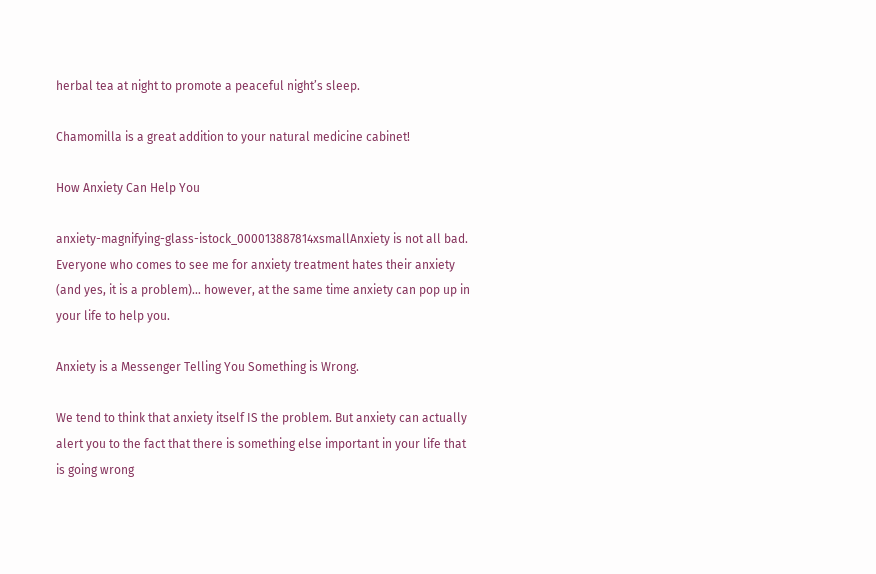herbal tea at night to promote a peaceful night’s sleep.

Chamomilla is a great addition to your natural medicine cabinet!

How Anxiety Can Help You

anxiety-magnifying-glass-istock_000013887814xsmallAnxiety is not all bad. Everyone who comes to see me for anxiety treatment hates their anxiety (and yes, it is a problem)… however, at the same time anxiety can pop up in your life to help you.

Anxiety is a Messenger Telling You Something is Wrong.

We tend to think that anxiety itself IS the problem. But anxiety can actually alert you to the fact that there is something else important in your life that is going wrong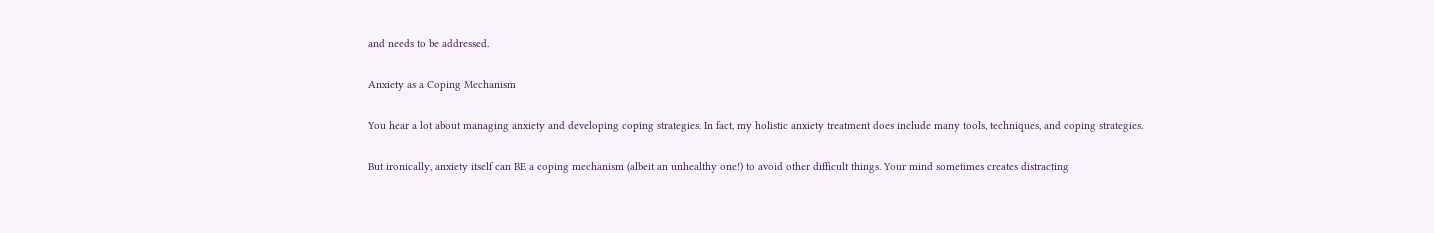and needs to be addressed.

Anxiety as a Coping Mechanism

You hear a lot about managing anxiety and developing coping strategies. In fact, my holistic anxiety treatment does include many tools, techniques, and coping strategies.

But ironically, anxiety itself can BE a coping mechanism (albeit an unhealthy one!) to avoid other difficult things. Your mind sometimes creates distracting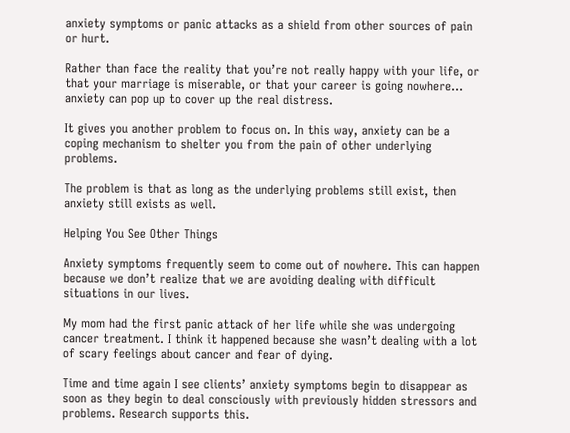anxiety symptoms or panic attacks as a shield from other sources of pain or hurt.

Rather than face the reality that you’re not really happy with your life, or that your marriage is miserable, or that your career is going nowhere… anxiety can pop up to cover up the real distress.

It gives you another problem to focus on. In this way, anxiety can be a coping mechanism to shelter you from the pain of other underlying problems.

The problem is that as long as the underlying problems still exist, then anxiety still exists as well.

Helping You See Other Things

Anxiety symptoms frequently seem to come out of nowhere. This can happen because we don’t realize that we are avoiding dealing with difficult situations in our lives.

My mom had the first panic attack of her life while she was undergoing cancer treatment. I think it happened because she wasn’t dealing with a lot of scary feelings about cancer and fear of dying.

Time and time again I see clients’ anxiety symptoms begin to disappear as soon as they begin to deal consciously with previously hidden stressors and problems. Research supports this.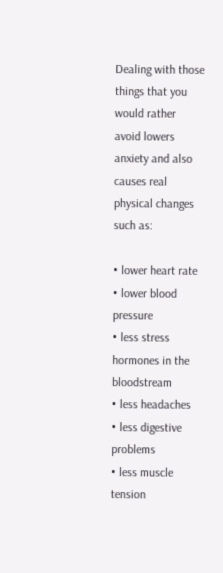Dealing with those things that you would rather avoid lowers anxiety and also causes real physical changes such as:

• lower heart rate
• lower blood pressure
• less stress hormones in the bloodstream
• less headaches
• less digestive problems
• less muscle tension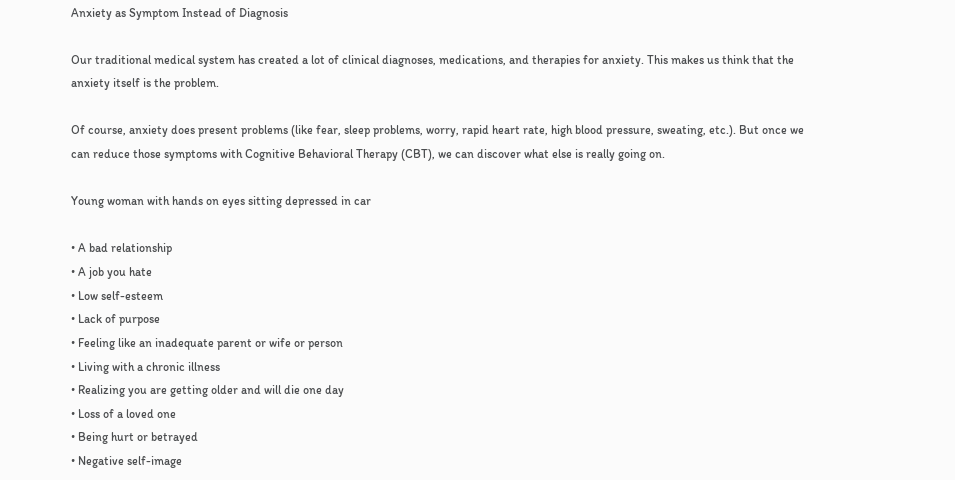Anxiety as Symptom Instead of Diagnosis

Our traditional medical system has created a lot of clinical diagnoses, medications, and therapies for anxiety. This makes us think that the anxiety itself is the problem.

Of course, anxiety does present problems (like fear, sleep problems, worry, rapid heart rate, high blood pressure, sweating, etc.). But once we can reduce those symptoms with Cognitive Behavioral Therapy (CBT), we can discover what else is really going on.

Young woman with hands on eyes sitting depressed in car

• A bad relationship
• A job you hate
• Low self-esteem
• Lack of purpose
• Feeling like an inadequate parent or wife or person
• Living with a chronic illness
• Realizing you are getting older and will die one day
• Loss of a loved one
• Being hurt or betrayed
• Negative self-image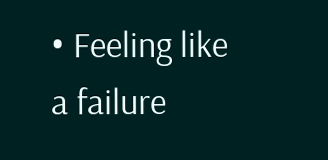• Feeling like a failure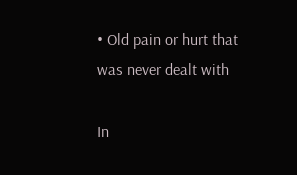• Old pain or hurt that was never dealt with

In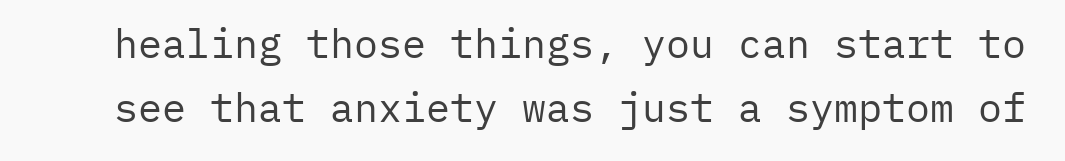healing those things, you can start to see that anxiety was just a symptom of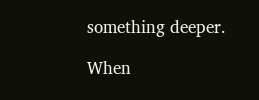something deeper.

When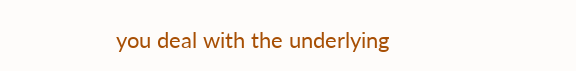you deal with the underlying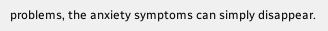problems, the anxiety symptoms can simply disappear.